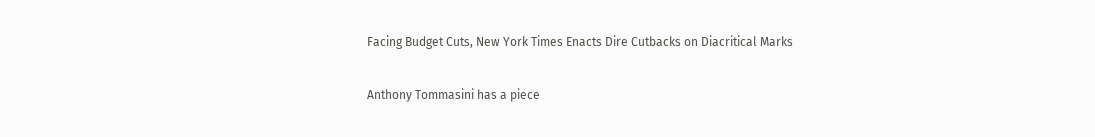Facing Budget Cuts, New York Times Enacts Dire Cutbacks on Diacritical Marks

Anthony Tommasini has a piece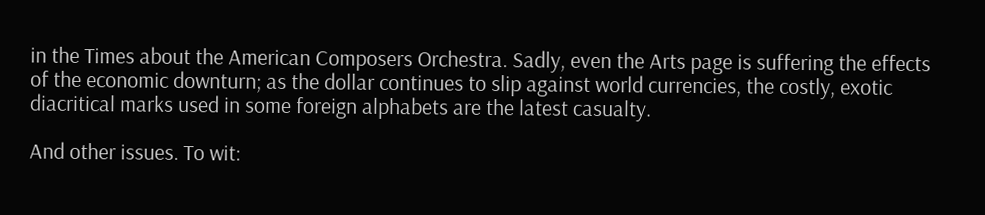in the Times about the American Composers Orchestra. Sadly, even the Arts page is suffering the effects of the economic downturn; as the dollar continues to slip against world currencies, the costly, exotic diacritical marks used in some foreign alphabets are the latest casualty.

And other issues. To wit: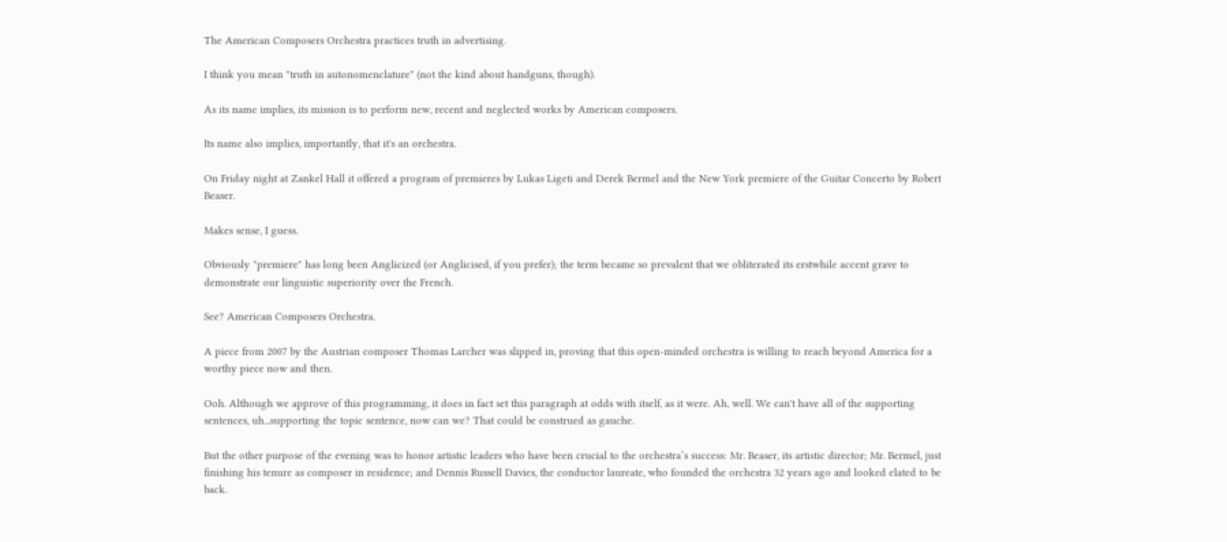The American Composers Orchestra practices truth in advertising.

I think you mean "truth in autonomenclature" (not the kind about handguns, though).

As its name implies, its mission is to perform new, recent and neglected works by American composers.

Its name also implies, importantly, that it's an orchestra.

On Friday night at Zankel Hall it offered a program of premieres by Lukas Ligeti and Derek Bermel and the New York premiere of the Guitar Concerto by Robert Beaser.

Makes sense, I guess.

Obviously "premiere" has long been Anglicized (or Anglicised, if you prefer); the term became so prevalent that we obliterated its erstwhile accent grave to demonstrate our linguistic superiority over the French.

See? American Composers Orchestra.

A piece from 2007 by the Austrian composer Thomas Larcher was slipped in, proving that this open-minded orchestra is willing to reach beyond America for a worthy piece now and then.

Ooh. Although we approve of this programming, it does in fact set this paragraph at odds with itself, as it were. Ah, well. We can't have all of the supporting sentences, uh...supporting the topic sentence, now can we? That could be construed as gauche.

But the other purpose of the evening was to honor artistic leaders who have been crucial to the orchestra’s success: Mr. Beaser, its artistic director; Mr. Bermel, just finishing his tenure as composer in residence; and Dennis Russell Davies, the conductor laureate, who founded the orchestra 32 years ago and looked elated to be back.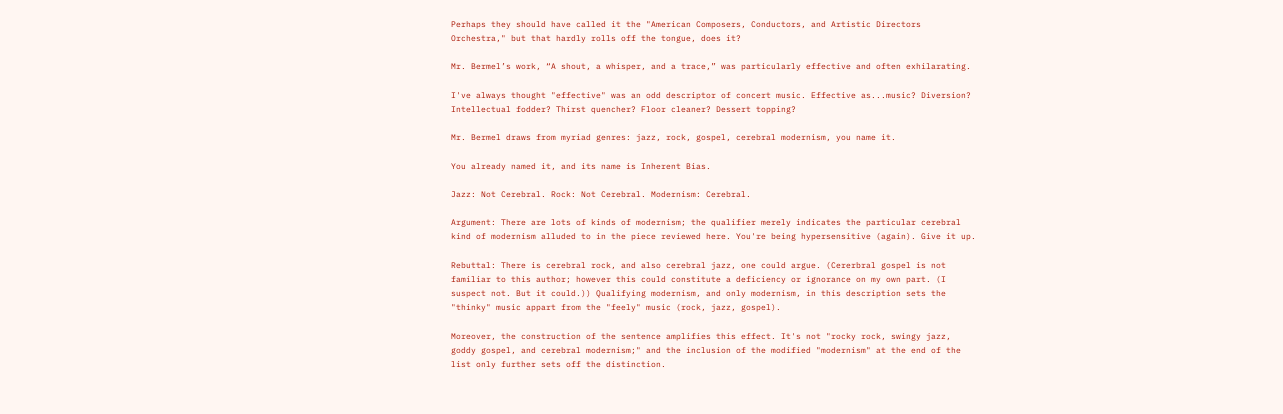Perhaps they should have called it the "American Composers, Conductors, and Artistic Directors Orchestra," but that hardly rolls off the tongue, does it?

Mr. Bermel’s work, “A shout, a whisper, and a trace,” was particularly effective and often exhilarating.

I've always thought "effective" was an odd descriptor of concert music. Effective as...music? Diversion? Intellectual fodder? Thirst quencher? Floor cleaner? Dessert topping?

Mr. Bermel draws from myriad genres: jazz, rock, gospel, cerebral modernism, you name it.

You already named it, and its name is Inherent Bias.

Jazz: Not Cerebral. Rock: Not Cerebral. Modernism: Cerebral.

Argument: There are lots of kinds of modernism; the qualifier merely indicates the particular cerebral kind of modernism alluded to in the piece reviewed here. You're being hypersensitive (again). Give it up.

Rebuttal: There is cerebral rock, and also cerebral jazz, one could argue. (Cererbral gospel is not familiar to this author; however this could constitute a deficiency or ignorance on my own part. (I suspect not. But it could.)) Qualifying modernism, and only modernism, in this description sets the "thinky" music appart from the "feely" music (rock, jazz, gospel).

Moreover, the construction of the sentence amplifies this effect. It's not "rocky rock, swingy jazz, goddy gospel, and cerebral modernism;" and the inclusion of the modified "modernism" at the end of the list only further sets off the distinction.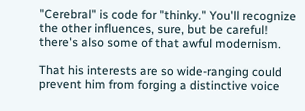"Cerebral" is code for "thinky." You'll recognize the other influences, sure, but be careful! there's also some of that awful modernism.

That his interests are so wide-ranging could prevent him from forging a distinctive voice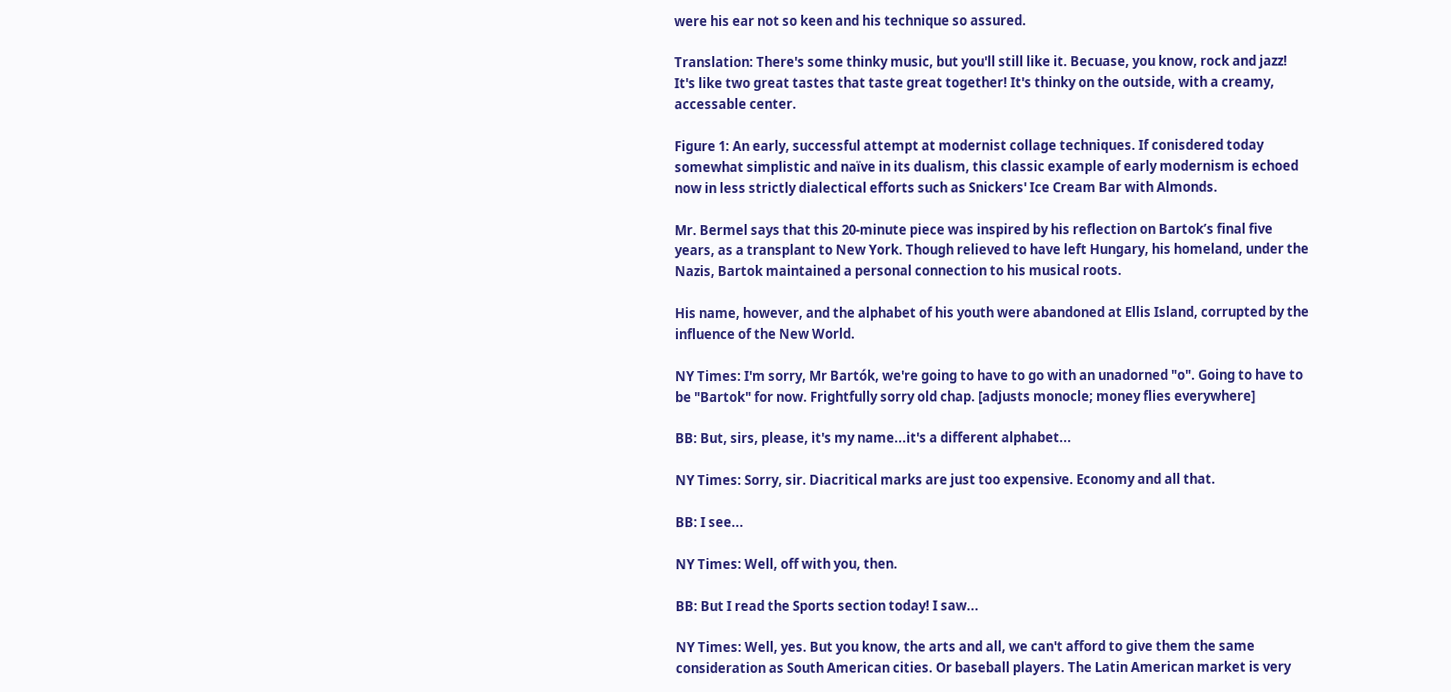were his ear not so keen and his technique so assured.

Translation: There's some thinky music, but you'll still like it. Becuase, you know, rock and jazz! It's like two great tastes that taste great together! It's thinky on the outside, with a creamy, accessable center.

Figure 1: An early, successful attempt at modernist collage techniques. If conisdered today somewhat simplistic and naïve in its dualism, this classic example of early modernism is echoed now in less strictly dialectical efforts such as Snickers' Ice Cream Bar with Almonds.

Mr. Bermel says that this 20-minute piece was inspired by his reflection on Bartok’s final five years, as a transplant to New York. Though relieved to have left Hungary, his homeland, under the Nazis, Bartok maintained a personal connection to his musical roots.

His name, however, and the alphabet of his youth were abandoned at Ellis Island, corrupted by the influence of the New World.

NY Times: I'm sorry, Mr Bartók, we're going to have to go with an unadorned "o". Going to have to be "Bartok" for now. Frightfully sorry old chap. [adjusts monocle; money flies everywhere]

BB: But, sirs, please, it's my name...it's a different alphabet...

NY Times: Sorry, sir. Diacritical marks are just too expensive. Economy and all that.

BB: I see...

NY Times: Well, off with you, then.

BB: But I read the Sports section today! I saw...

NY Times: Well, yes. But you know, the arts and all, we can't afford to give them the same consideration as South American cities. Or baseball players. The Latin American market is very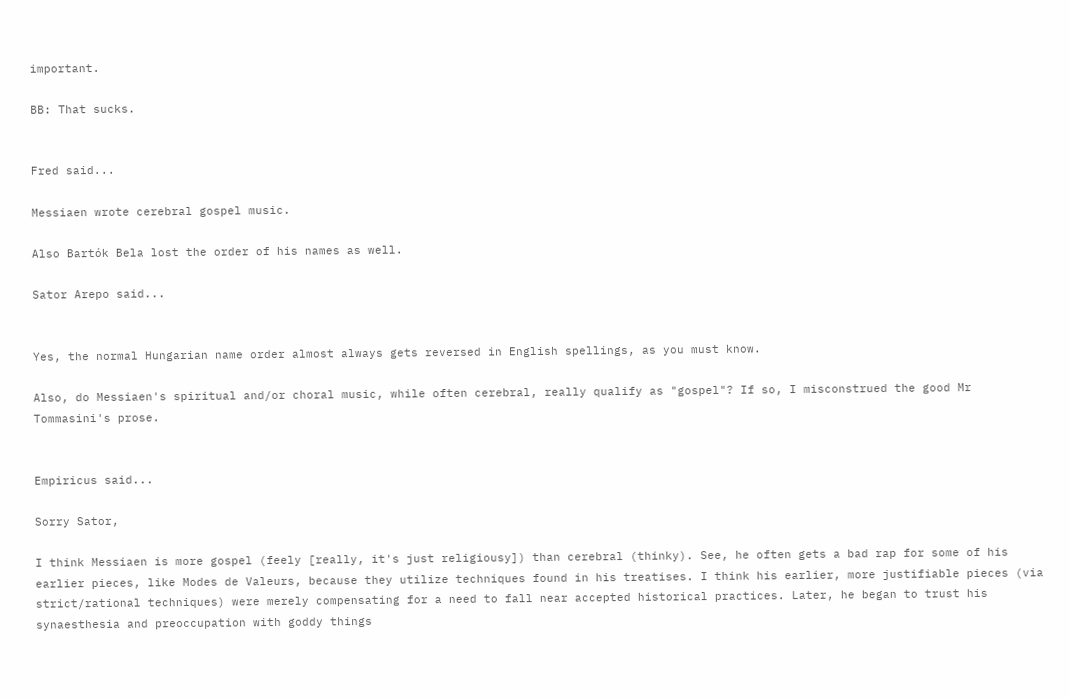important.

BB: That sucks.


Fred said...

Messiaen wrote cerebral gospel music.

Also Bartók Bela lost the order of his names as well.

Sator Arepo said...


Yes, the normal Hungarian name order almost always gets reversed in English spellings, as you must know.

Also, do Messiaen's spiritual and/or choral music, while often cerebral, really qualify as "gospel"? If so, I misconstrued the good Mr Tommasini's prose.


Empiricus said...

Sorry Sator,

I think Messiaen is more gospel (feely [really, it's just religiousy]) than cerebral (thinky). See, he often gets a bad rap for some of his earlier pieces, like Modes de Valeurs, because they utilize techniques found in his treatises. I think his earlier, more justifiable pieces (via strict/rational techniques) were merely compensating for a need to fall near accepted historical practices. Later, he began to trust his synaesthesia and preoccupation with goddy things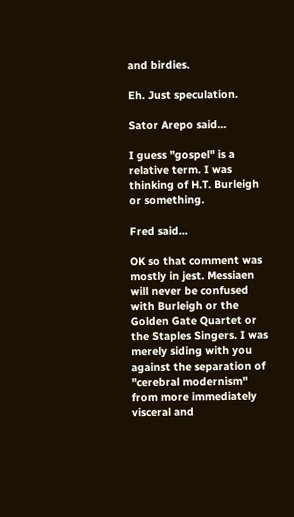and birdies.

Eh. Just speculation.

Sator Arepo said...

I guess "gospel" is a relative term. I was thinking of H.T. Burleigh or something.

Fred said...

OK so that comment was mostly in jest. Messiaen will never be confused with Burleigh or the Golden Gate Quartet or the Staples Singers. I was merely siding with you against the separation of "cerebral modernism" from more immediately visceral and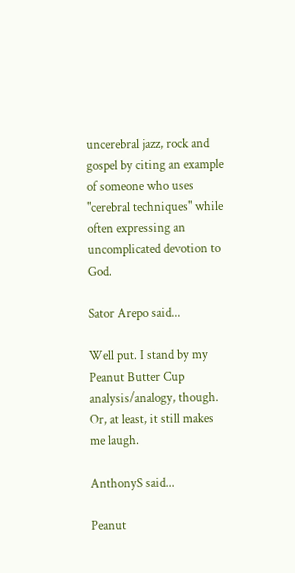uncerebral jazz, rock and gospel by citing an example of someone who uses "cerebral techniques" while often expressing an uncomplicated devotion to God.

Sator Arepo said...

Well put. I stand by my Peanut Butter Cup analysis/analogy, though. Or, at least, it still makes me laugh.

AnthonyS said...

Peanut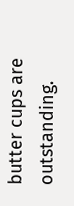butter cups are outstanding.